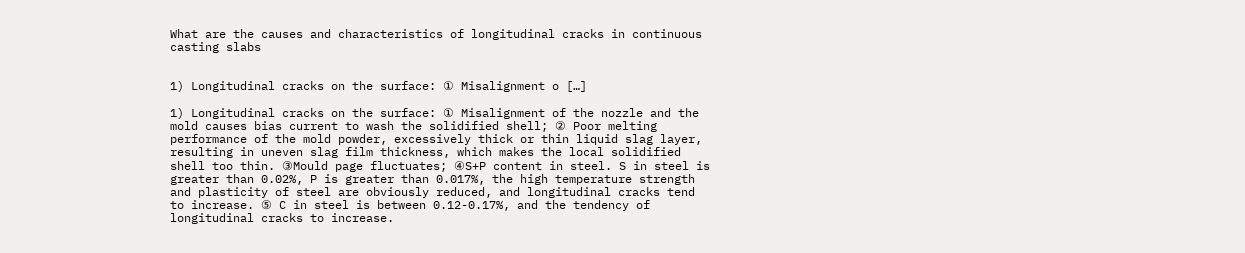What are the causes and characteristics of longitudinal cracks in continuous casting slabs


1) Longitudinal cracks on the surface: ① Misalignment o […]

1) Longitudinal cracks on the surface: ① Misalignment of the nozzle and the mold causes bias current to wash the solidified shell; ② Poor melting performance of the mold powder, excessively thick or thin liquid slag layer, resulting in uneven slag film thickness, which makes the local solidified shell too thin. ③Mould page fluctuates; ④S+P content in steel. S in steel is greater than 0.02%, P is greater than 0.017%, the high temperature strength and plasticity of steel are obviously reduced, and longitudinal cracks tend to increase. ⑤ C in steel is between 0.12-0.17%, and the tendency of longitudinal cracks to increase.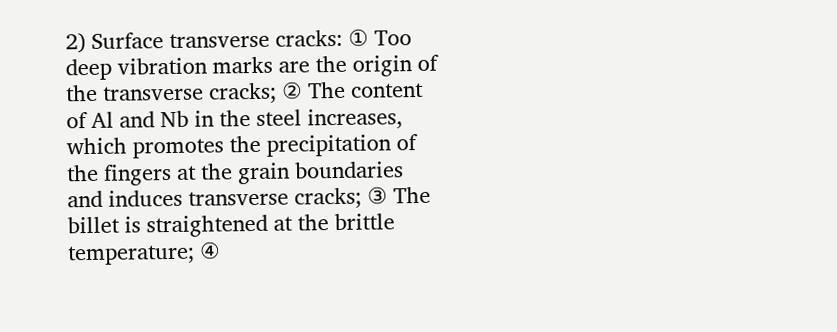2) Surface transverse cracks: ① Too deep vibration marks are the origin of the transverse cracks; ② The content of Al and Nb in the steel increases, which promotes the precipitation of the fingers at the grain boundaries and induces transverse cracks; ③ The billet is straightened at the brittle temperature; ④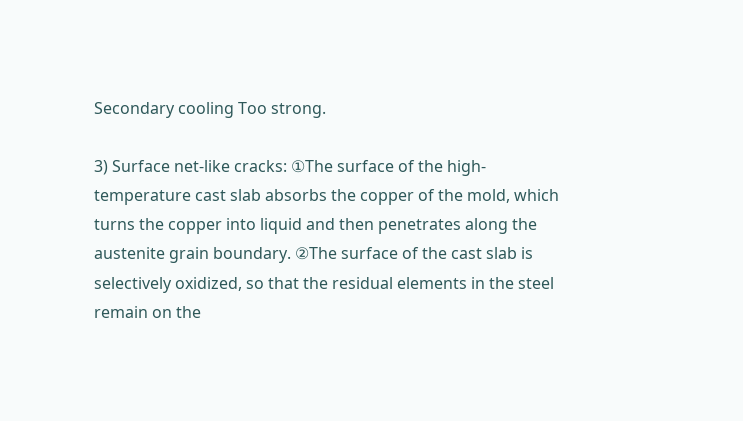Secondary cooling Too strong.

3) Surface net-like cracks: ①The surface of the high-temperature cast slab absorbs the copper of the mold, which turns the copper into liquid and then penetrates along the austenite grain boundary. ②The surface of the cast slab is selectively oxidized, so that the residual elements in the steel remain on the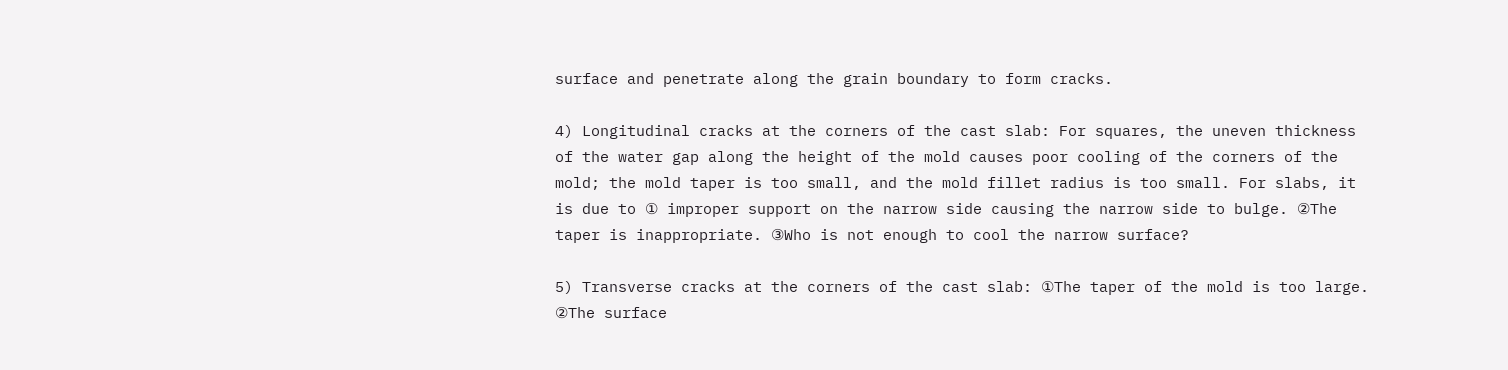surface and penetrate along the grain boundary to form cracks.

4) Longitudinal cracks at the corners of the cast slab: For squares, the uneven thickness of the water gap along the height of the mold causes poor cooling of the corners of the mold; the mold taper is too small, and the mold fillet radius is too small. For slabs, it is due to ① improper support on the narrow side causing the narrow side to bulge. ②The taper is inappropriate. ③Who is not enough to cool the narrow surface?

5) Transverse cracks at the corners of the cast slab: ①The taper of the mold is too large. ②The surface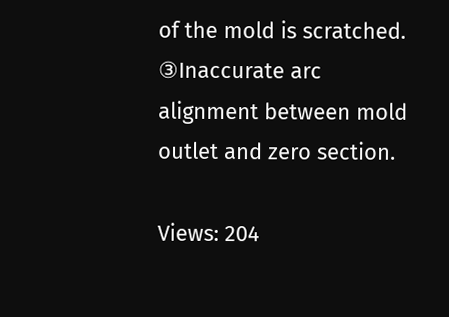of the mold is scratched. ③Inaccurate arc alignment between mold outlet and zero section.

Views: 204